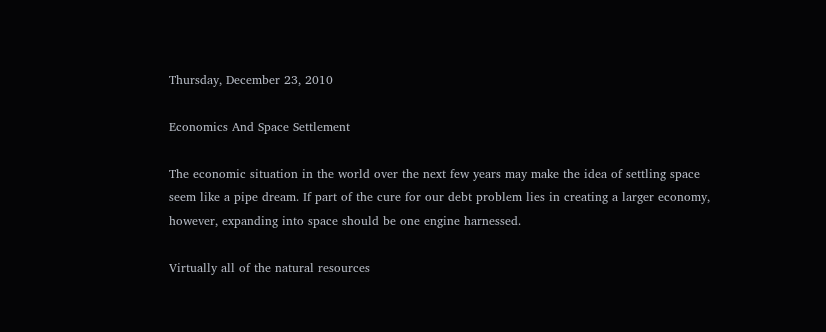Thursday, December 23, 2010

Economics And Space Settlement

The economic situation in the world over the next few years may make the idea of settling space seem like a pipe dream. If part of the cure for our debt problem lies in creating a larger economy, however, expanding into space should be one engine harnessed.

Virtually all of the natural resources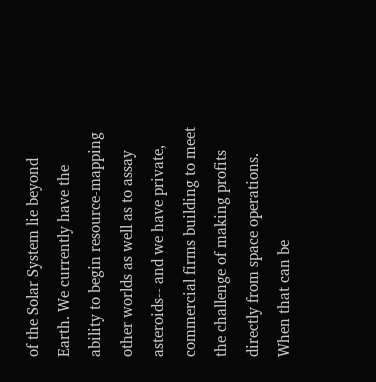of the Solar System lie beyond Earth. We currently have the ability to begin resource-mapping other worlds as well as to assay asteroids-- and we have private, commercial firms building to meet the challenge of making profits directly from space operations. When that can be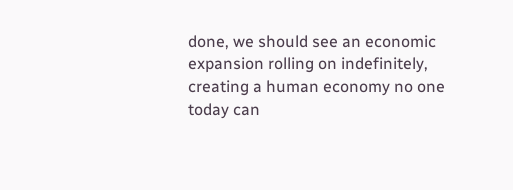done, we should see an economic expansion rolling on indefinitely, creating a human economy no one today can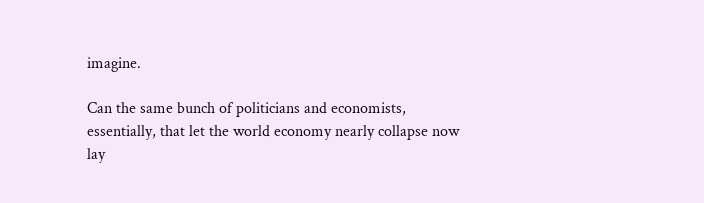imagine.

Can the same bunch of politicians and economists, essentially, that let the world economy nearly collapse now lay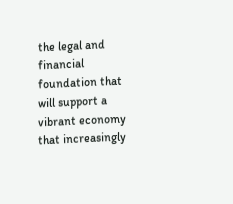the legal and financial foundation that will support a vibrant economy that increasingly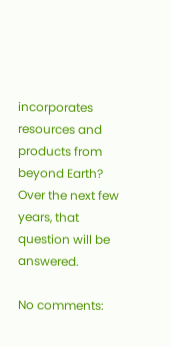incorporates resources and products from beyond Earth? Over the next few years, that question will be answered.

No comments: